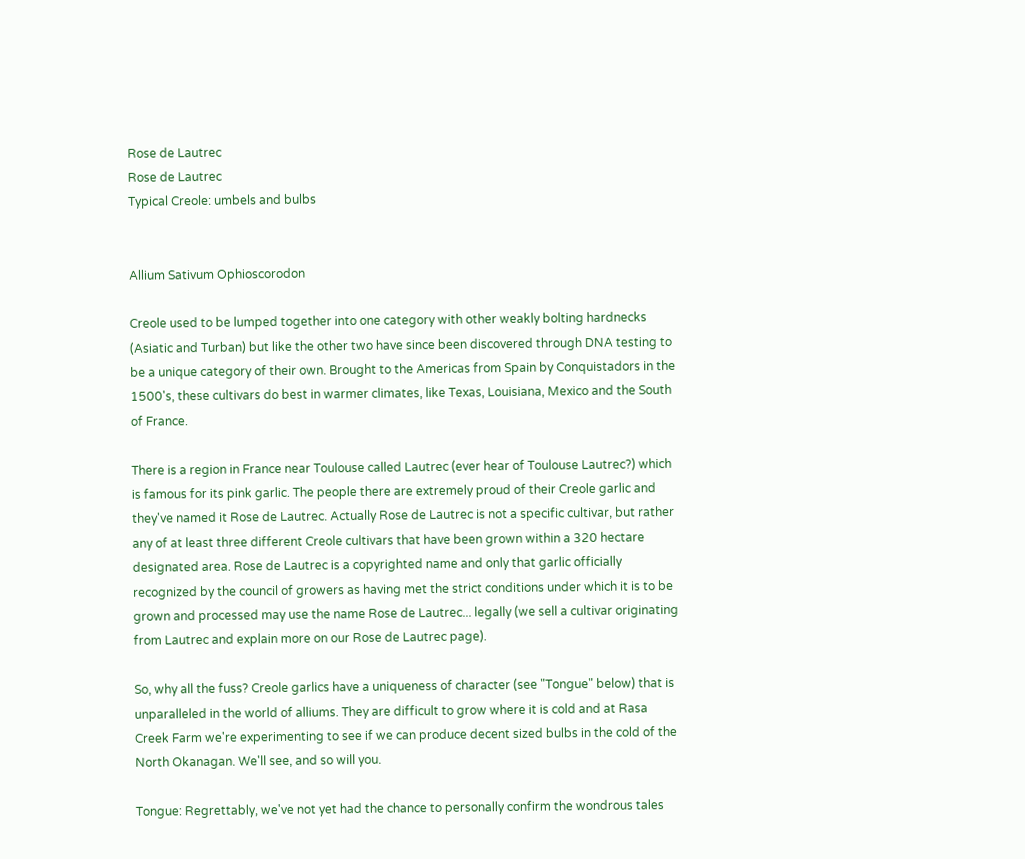Rose de Lautrec
Rose de Lautrec
Typical Creole: umbels and bulbs


Allium Sativum Ophioscorodon

Creole used to be lumped together into one category with other weakly bolting hardnecks (Asiatic and Turban) but like the other two have since been discovered through DNA testing to be a unique category of their own. Brought to the Americas from Spain by Conquistadors in the 1500's, these cultivars do best in warmer climates, like Texas, Louisiana, Mexico and the South of France.

There is a region in France near Toulouse called Lautrec (ever hear of Toulouse Lautrec?) which is famous for its pink garlic. The people there are extremely proud of their Creole garlic and they've named it Rose de Lautrec. Actually Rose de Lautrec is not a specific cultivar, but rather any of at least three different Creole cultivars that have been grown within a 320 hectare designated area. Rose de Lautrec is a copyrighted name and only that garlic officially recognized by the council of growers as having met the strict conditions under which it is to be grown and processed may use the name Rose de Lautrec... legally (we sell a cultivar originating from Lautrec and explain more on our Rose de Lautrec page).

So, why all the fuss? Creole garlics have a uniqueness of character (see "Tongue" below) that is unparalleled in the world of alliums. They are difficult to grow where it is cold and at Rasa Creek Farm we're experimenting to see if we can produce decent sized bulbs in the cold of the North Okanagan. We'll see, and so will you.

Tongue: Regrettably, we've not yet had the chance to personally confirm the wondrous tales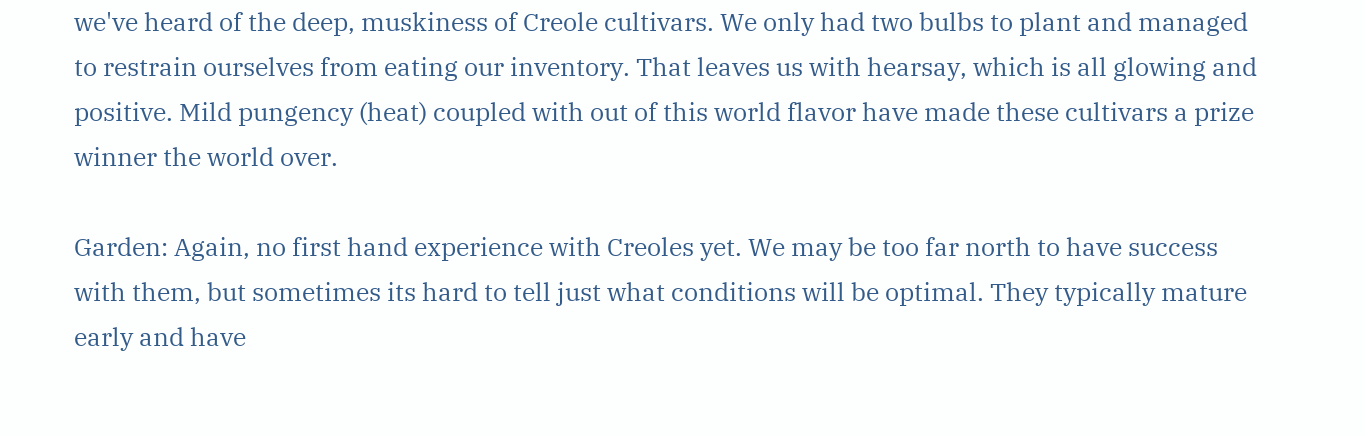we've heard of the deep, muskiness of Creole cultivars. We only had two bulbs to plant and managed to restrain ourselves from eating our inventory. That leaves us with hearsay, which is all glowing and positive. Mild pungency (heat) coupled with out of this world flavor have made these cultivars a prize winner the world over.

Garden: Again, no first hand experience with Creoles yet. We may be too far north to have success with them, but sometimes its hard to tell just what conditions will be optimal. They typically mature early and have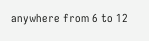anywhere from 6 to 12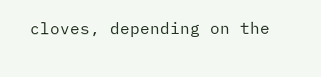cloves, depending on the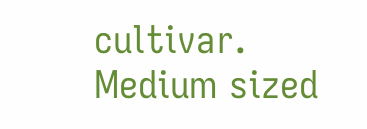cultivar. Medium sized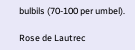bulbils (70-100 per umbel).

Rose de Lautrec